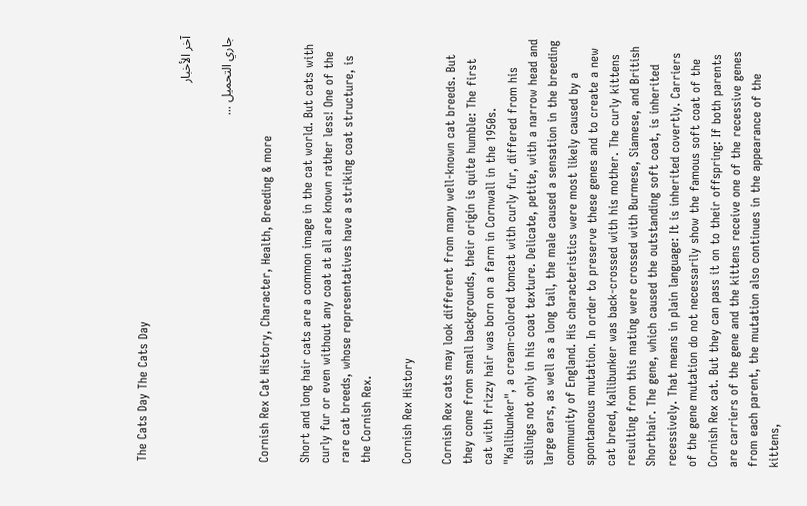The Cats Day The Cats Day

آخر الأخبار

جاري التحميل ...

Cornish Rex Cat History, Character, Health, Breeding & more

Short and long hair cats are a common image in the cat world. But cats with curly fur or even without any coat at all are known rather less! One of the rare cat breeds, whose representatives have a striking coat structure, is the Cornish Rex.

Cornish Rex History

Cornish Rex cats may look different from many well-known cat breeds. But they come from small backgrounds, their origin is quite humble: The first cat with frizzy hair was born on a farm in Cornwall in the 1950s. "Kallibunker", a cream-colored tomcat with curly fur, differed from his siblings not only in his coat texture. Delicate, petite, with a narrow head and large ears, as well as a long tail, the male caused a sensation in the breeding community of England. His characteristics were most likely caused by a spontaneous mutation. In order to preserve these genes and to create a new cat breed, Kallibunker was back-crossed with his mother. The curly kittens resulting from this mating were crossed with Burmese, Siamese, and British Shorthair. The gene, which caused the outstanding soft coat, is inherited recessively. That means in plain language: It is inherited covertly. Carriers of the gene mutation do not necessarily show the famous soft coat of the Cornish Rex cat. But they can pass it on to their offspring: If both parents are carriers of the gene and the kittens receive one of the recessive genes from each parent, the mutation also continues in the appearance of the kittens,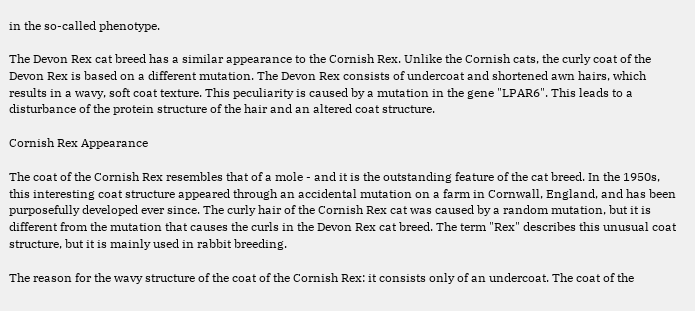in the so-called phenotype.

The Devon Rex cat breed has a similar appearance to the Cornish Rex. Unlike the Cornish cats, the curly coat of the Devon Rex is based on a different mutation. The Devon Rex consists of undercoat and shortened awn hairs, which results in a wavy, soft coat texture. This peculiarity is caused by a mutation in the gene "LPAR6". This leads to a disturbance of the protein structure of the hair and an altered coat structure.

Cornish Rex Appearance

The coat of the Cornish Rex resembles that of a mole - and it is the outstanding feature of the cat breed. In the 1950s, this interesting coat structure appeared through an accidental mutation on a farm in Cornwall, England, and has been purposefully developed ever since. The curly hair of the Cornish Rex cat was caused by a random mutation, but it is different from the mutation that causes the curls in the Devon Rex cat breed. The term "Rex" describes this unusual coat structure, but it is mainly used in rabbit breeding.

The reason for the wavy structure of the coat of the Cornish Rex: it consists only of an undercoat. The coat of the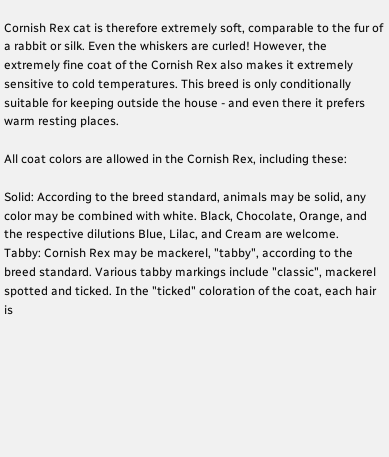Cornish Rex cat is therefore extremely soft, comparable to the fur of a rabbit or silk. Even the whiskers are curled! However, the extremely fine coat of the Cornish Rex also makes it extremely sensitive to cold temperatures. This breed is only conditionally suitable for keeping outside the house - and even there it prefers warm resting places.

All coat colors are allowed in the Cornish Rex, including these:

Solid: According to the breed standard, animals may be solid, any color may be combined with white. Black, Chocolate, Orange, and the respective dilutions Blue, Lilac, and Cream are welcome.
Tabby: Cornish Rex may be mackerel, "tabby", according to the breed standard. Various tabby markings include "classic", mackerel spotted and ticked. In the "ticked" coloration of the coat, each hair is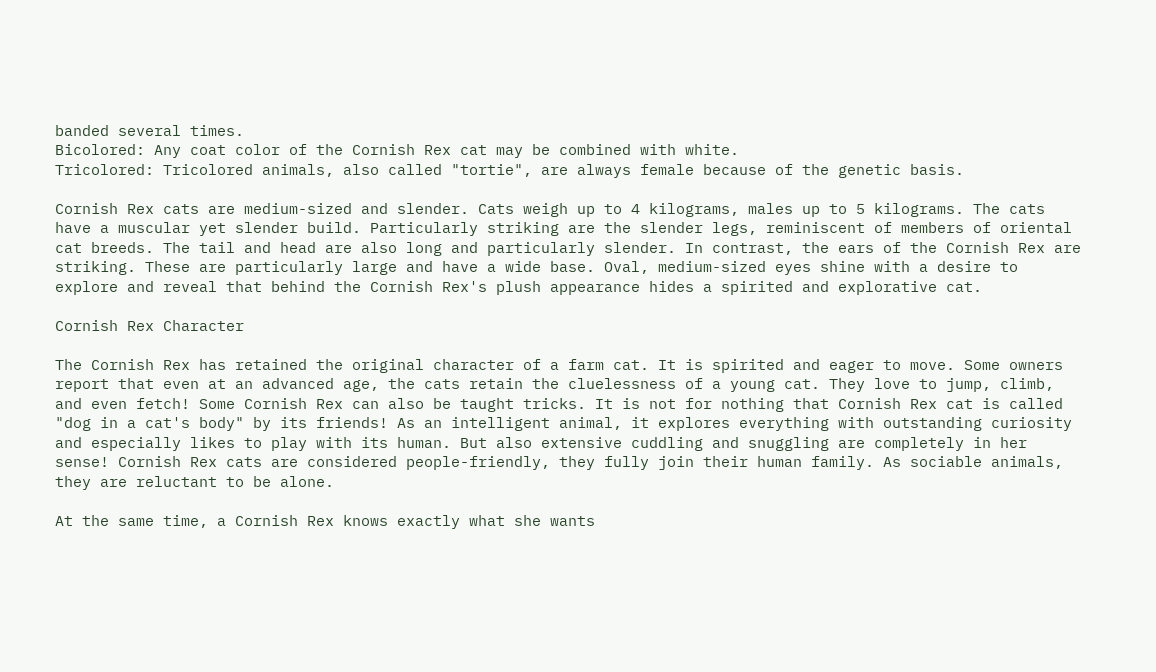banded several times.
Bicolored: Any coat color of the Cornish Rex cat may be combined with white.
Tricolored: Tricolored animals, also called "tortie", are always female because of the genetic basis.

Cornish Rex cats are medium-sized and slender. Cats weigh up to 4 kilograms, males up to 5 kilograms. The cats have a muscular yet slender build. Particularly striking are the slender legs, reminiscent of members of oriental cat breeds. The tail and head are also long and particularly slender. In contrast, the ears of the Cornish Rex are striking. These are particularly large and have a wide base. Oval, medium-sized eyes shine with a desire to explore and reveal that behind the Cornish Rex's plush appearance hides a spirited and explorative cat.

Cornish Rex Character

The Cornish Rex has retained the original character of a farm cat. It is spirited and eager to move. Some owners report that even at an advanced age, the cats retain the cluelessness of a young cat. They love to jump, climb, and even fetch! Some Cornish Rex can also be taught tricks. It is not for nothing that Cornish Rex cat is called "dog in a cat's body" by its friends! As an intelligent animal, it explores everything with outstanding curiosity and especially likes to play with its human. But also extensive cuddling and snuggling are completely in her sense! Cornish Rex cats are considered people-friendly, they fully join their human family. As sociable animals, they are reluctant to be alone.

At the same time, a Cornish Rex knows exactly what she wants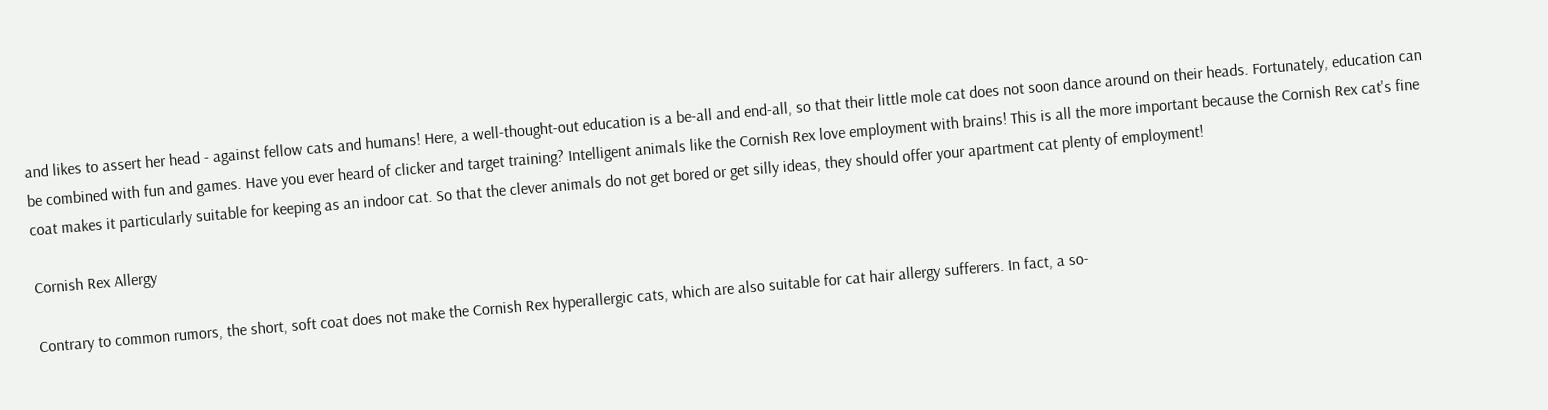and likes to assert her head - against fellow cats and humans! Here, a well-thought-out education is a be-all and end-all, so that their little mole cat does not soon dance around on their heads. Fortunately, education can be combined with fun and games. Have you ever heard of clicker and target training? Intelligent animals like the Cornish Rex love employment with brains! This is all the more important because the Cornish Rex cat's fine coat makes it particularly suitable for keeping as an indoor cat. So that the clever animals do not get bored or get silly ideas, they should offer your apartment cat plenty of employment!

Cornish Rex Allergy

Contrary to common rumors, the short, soft coat does not make the Cornish Rex hyperallergic cats, which are also suitable for cat hair allergy sufferers. In fact, a so-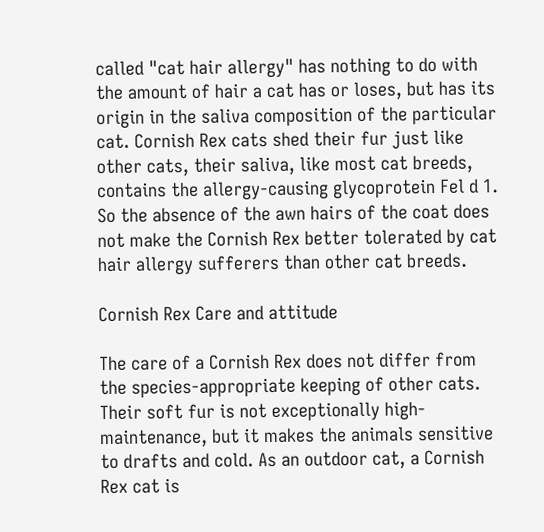called "cat hair allergy" has nothing to do with the amount of hair a cat has or loses, but has its origin in the saliva composition of the particular cat. Cornish Rex cats shed their fur just like other cats, their saliva, like most cat breeds, contains the allergy-causing glycoprotein Fel d 1. So the absence of the awn hairs of the coat does not make the Cornish Rex better tolerated by cat hair allergy sufferers than other cat breeds.

Cornish Rex Care and attitude

The care of a Cornish Rex does not differ from the species-appropriate keeping of other cats. Their soft fur is not exceptionally high-maintenance, but it makes the animals sensitive to drafts and cold. As an outdoor cat, a Cornish Rex cat is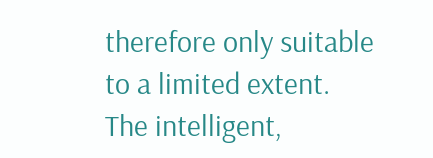therefore only suitable to a limited extent. The intelligent,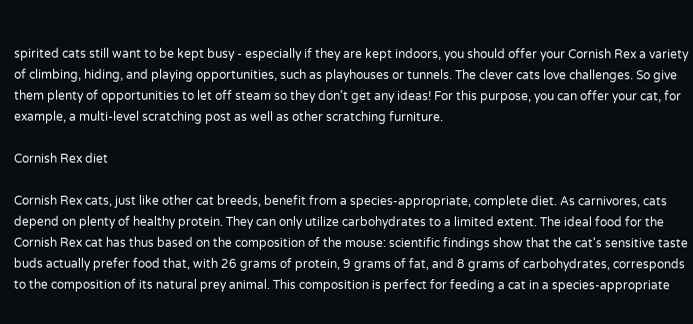spirited cats still want to be kept busy - especially if they are kept indoors, you should offer your Cornish Rex a variety of climbing, hiding, and playing opportunities, such as playhouses or tunnels. The clever cats love challenges. So give them plenty of opportunities to let off steam so they don't get any ideas! For this purpose, you can offer your cat, for example, a multi-level scratching post as well as other scratching furniture.

Cornish Rex diet

Cornish Rex cats, just like other cat breeds, benefit from a species-appropriate, complete diet. As carnivores, cats depend on plenty of healthy protein. They can only utilize carbohydrates to a limited extent. The ideal food for the Cornish Rex cat has thus based on the composition of the mouse: scientific findings show that the cat's sensitive taste buds actually prefer food that, with 26 grams of protein, 9 grams of fat, and 8 grams of carbohydrates, corresponds to the composition of its natural prey animal. This composition is perfect for feeding a cat in a species-appropriate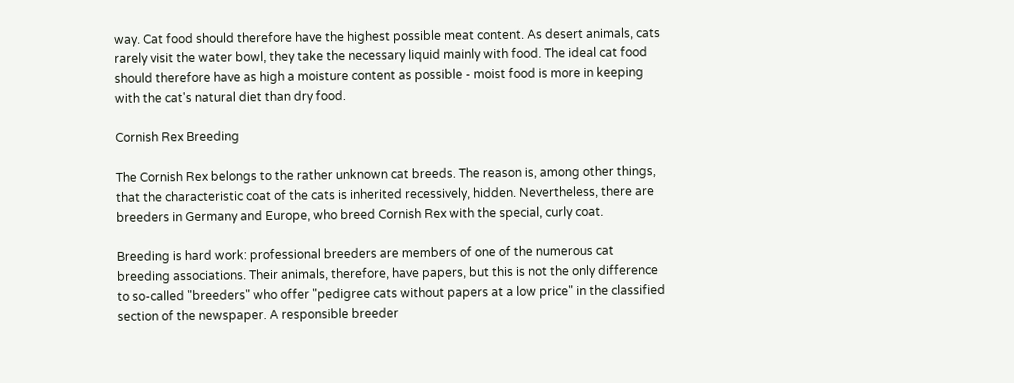way. Cat food should therefore have the highest possible meat content. As desert animals, cats rarely visit the water bowl, they take the necessary liquid mainly with food. The ideal cat food should therefore have as high a moisture content as possible - moist food is more in keeping with the cat's natural diet than dry food.

Cornish Rex Breeding

The Cornish Rex belongs to the rather unknown cat breeds. The reason is, among other things, that the characteristic coat of the cats is inherited recessively, hidden. Nevertheless, there are breeders in Germany and Europe, who breed Cornish Rex with the special, curly coat.

Breeding is hard work: professional breeders are members of one of the numerous cat breeding associations. Their animals, therefore, have papers, but this is not the only difference to so-called "breeders" who offer "pedigree cats without papers at a low price" in the classified section of the newspaper. A responsible breeder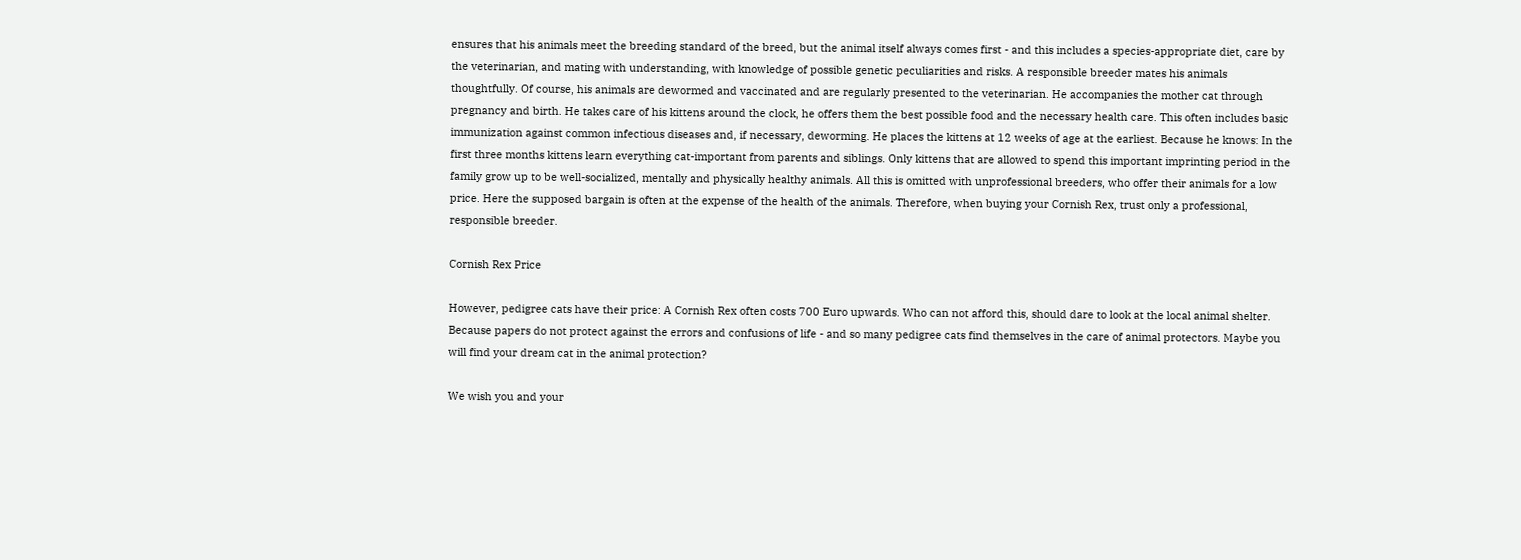ensures that his animals meet the breeding standard of the breed, but the animal itself always comes first - and this includes a species-appropriate diet, care by the veterinarian, and mating with understanding, with knowledge of possible genetic peculiarities and risks. A responsible breeder mates his animals thoughtfully. Of course, his animals are dewormed and vaccinated and are regularly presented to the veterinarian. He accompanies the mother cat through pregnancy and birth. He takes care of his kittens around the clock, he offers them the best possible food and the necessary health care. This often includes basic immunization against common infectious diseases and, if necessary, deworming. He places the kittens at 12 weeks of age at the earliest. Because he knows: In the first three months kittens learn everything cat-important from parents and siblings. Only kittens that are allowed to spend this important imprinting period in the family grow up to be well-socialized, mentally and physically healthy animals. All this is omitted with unprofessional breeders, who offer their animals for a low price. Here the supposed bargain is often at the expense of the health of the animals. Therefore, when buying your Cornish Rex, trust only a professional, responsible breeder.

Cornish Rex Price

However, pedigree cats have their price: A Cornish Rex often costs 700 Euro upwards. Who can not afford this, should dare to look at the local animal shelter. Because papers do not protect against the errors and confusions of life - and so many pedigree cats find themselves in the care of animal protectors. Maybe you will find your dream cat in the animal protection?

We wish you and your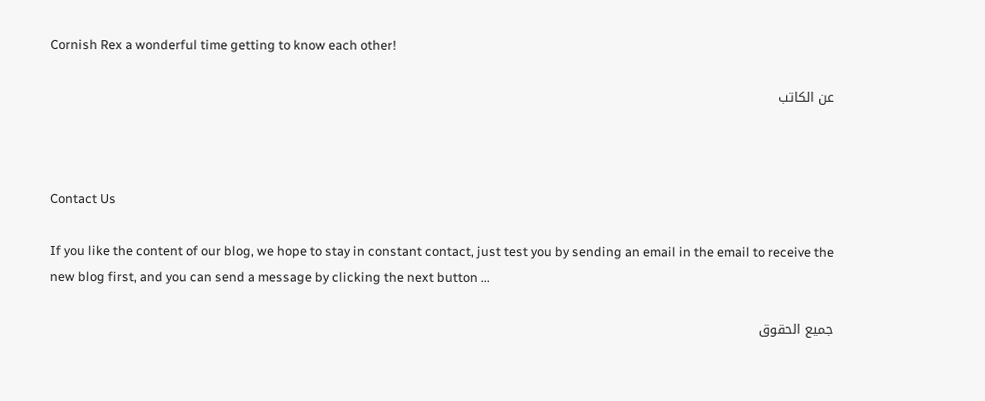Cornish Rex a wonderful time getting to know each other!

عن الكاتب



Contact Us

If you like the content of our blog, we hope to stay in constant contact, just test you by sending an email in the email to receive the new blog first, and you can send a message by clicking the next button ...

جميع الحقوق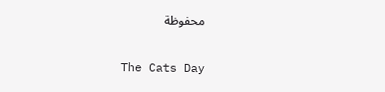محفوظة

The Cats Day